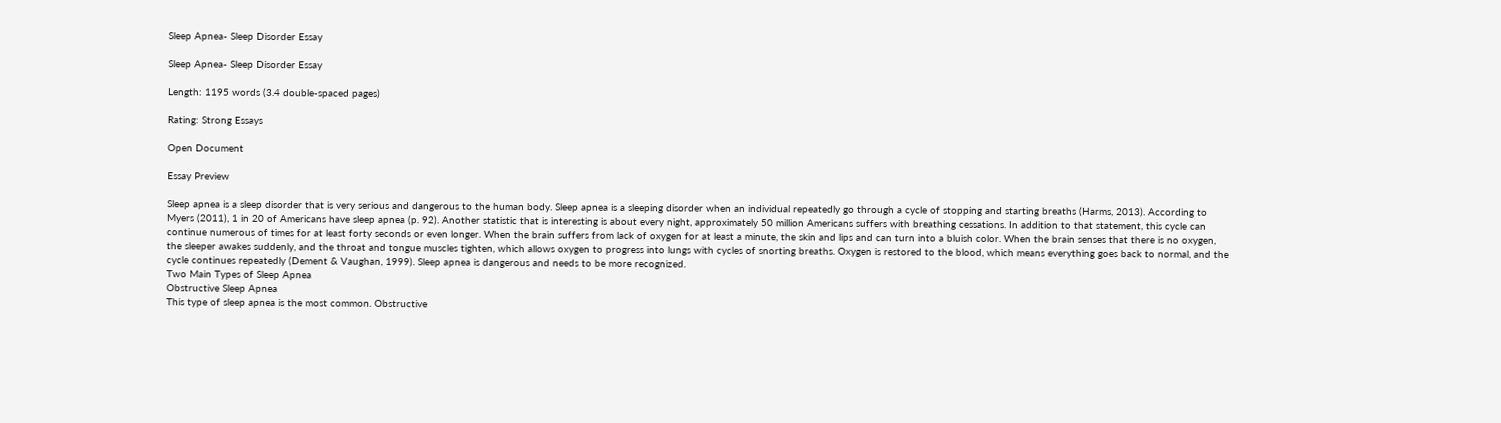Sleep Apnea- Sleep Disorder Essay

Sleep Apnea- Sleep Disorder Essay

Length: 1195 words (3.4 double-spaced pages)

Rating: Strong Essays

Open Document

Essay Preview

Sleep apnea is a sleep disorder that is very serious and dangerous to the human body. Sleep apnea is a sleeping disorder when an individual repeatedly go through a cycle of stopping and starting breaths (Harms, 2013). According to Myers (2011), 1 in 20 of Americans have sleep apnea (p. 92). Another statistic that is interesting is about every night, approximately 50 million Americans suffers with breathing cessations. In addition to that statement, this cycle can continue numerous of times for at least forty seconds or even longer. When the brain suffers from lack of oxygen for at least a minute, the skin and lips and can turn into a bluish color. When the brain senses that there is no oxygen, the sleeper awakes suddenly, and the throat and tongue muscles tighten, which allows oxygen to progress into lungs with cycles of snorting breaths. Oxygen is restored to the blood, which means everything goes back to normal, and the cycle continues repeatedly (Dement & Vaughan, 1999). Sleep apnea is dangerous and needs to be more recognized.
Two Main Types of Sleep Apnea
Obstructive Sleep Apnea
This type of sleep apnea is the most common. Obstructive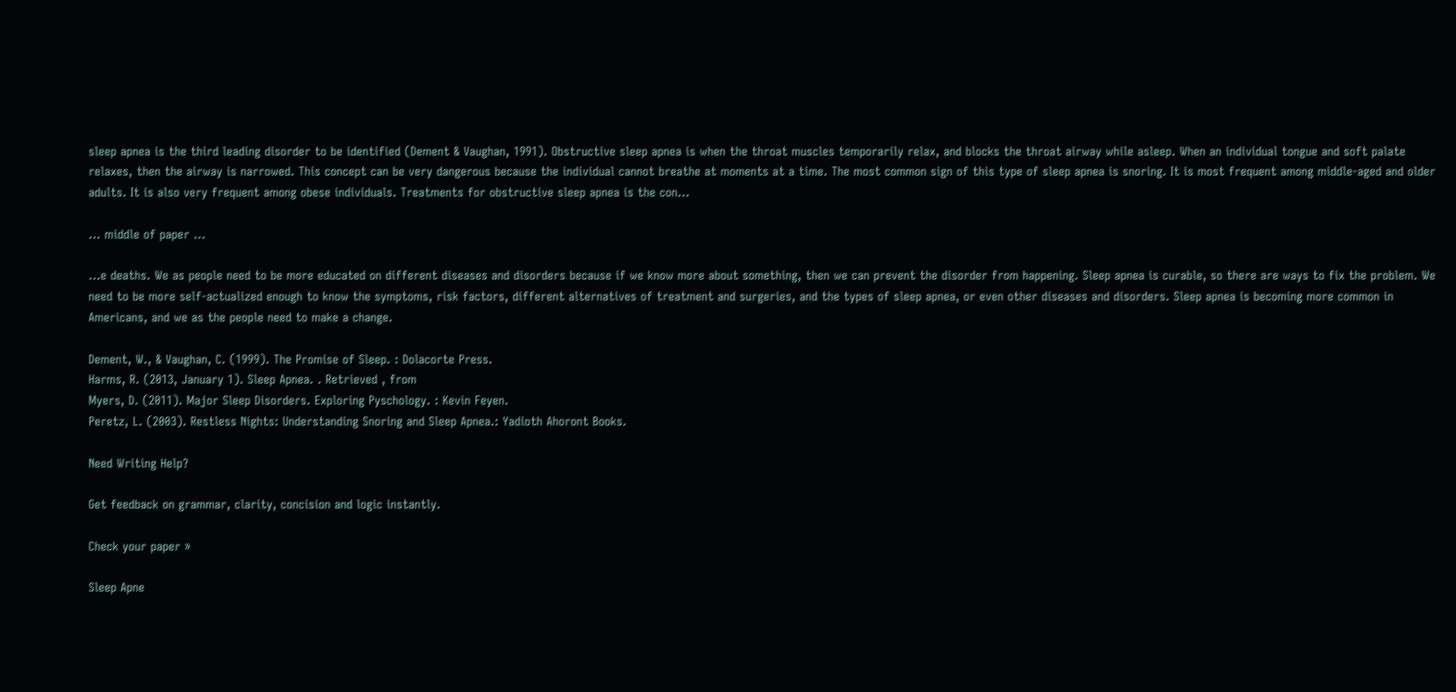sleep apnea is the third leading disorder to be identified (Dement & Vaughan, 1991). Obstructive sleep apnea is when the throat muscles temporarily relax, and blocks the throat airway while asleep. When an individual tongue and soft palate relaxes, then the airway is narrowed. This concept can be very dangerous because the individual cannot breathe at moments at a time. The most common sign of this type of sleep apnea is snoring. It is most frequent among middle-aged and older adults. It is also very frequent among obese individuals. Treatments for obstructive sleep apnea is the con...

... middle of paper ...

...e deaths. We as people need to be more educated on different diseases and disorders because if we know more about something, then we can prevent the disorder from happening. Sleep apnea is curable, so there are ways to fix the problem. We need to be more self-actualized enough to know the symptoms, risk factors, different alternatives of treatment and surgeries, and the types of sleep apnea, or even other diseases and disorders. Sleep apnea is becoming more common in Americans, and we as the people need to make a change.

Dement, W., & Vaughan, C. (1999). The Promise of Sleep. : Dolacorte Press.
Harms, R. (2013, January 1). Sleep Apnea. . Retrieved , from
Myers, D. (2011). Major Sleep Disorders. Exploring Pyschology. : Kevin Feyen.
Peretz, L. (2003). Restless Nights: Understanding Snoring and Sleep Apnea.: Yadioth Ahoront Books.

Need Writing Help?

Get feedback on grammar, clarity, concision and logic instantly.

Check your paper »

Sleep Apne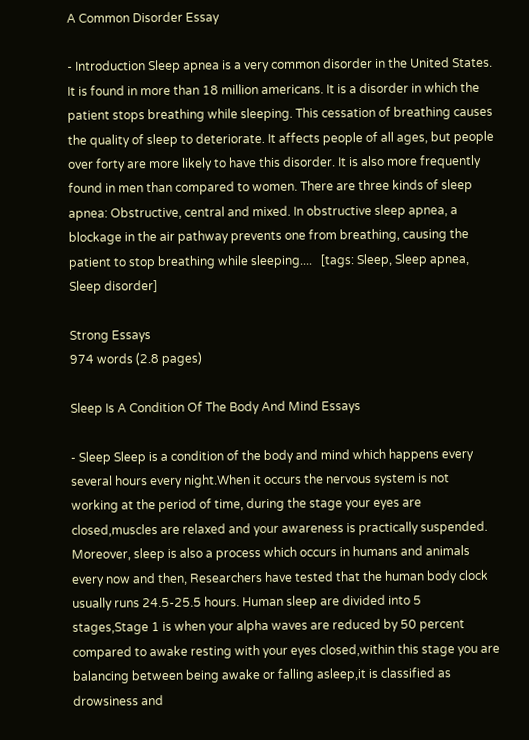A Common Disorder Essay

- Introduction Sleep apnea is a very common disorder in the United States. It is found in more than 18 million americans. It is a disorder in which the patient stops breathing while sleeping. This cessation of breathing causes the quality of sleep to deteriorate. It affects people of all ages, but people over forty are more likely to have this disorder. It is also more frequently found in men than compared to women. There are three kinds of sleep apnea: Obstructive, central and mixed. In obstructive sleep apnea, a blockage in the air pathway prevents one from breathing, causing the patient to stop breathing while sleeping....   [tags: Sleep, Sleep apnea, Sleep disorder]

Strong Essays
974 words (2.8 pages)

Sleep Is A Condition Of The Body And Mind Essays

- Sleep Sleep is a condition of the body and mind which happens every several hours every night.When it occurs the nervous system is not working at the period of time, during the stage your eyes are closed,muscles are relaxed and your awareness is practically suspended. Moreover, sleep is also a process which occurs in humans and animals every now and then, Researchers have tested that the human body clock usually runs 24.5-25.5 hours. Human sleep are divided into 5 stages,Stage 1 is when your alpha waves are reduced by 50 percent compared to awake resting with your eyes closed,within this stage you are balancing between being awake or falling asleep,it is classified as drowsiness and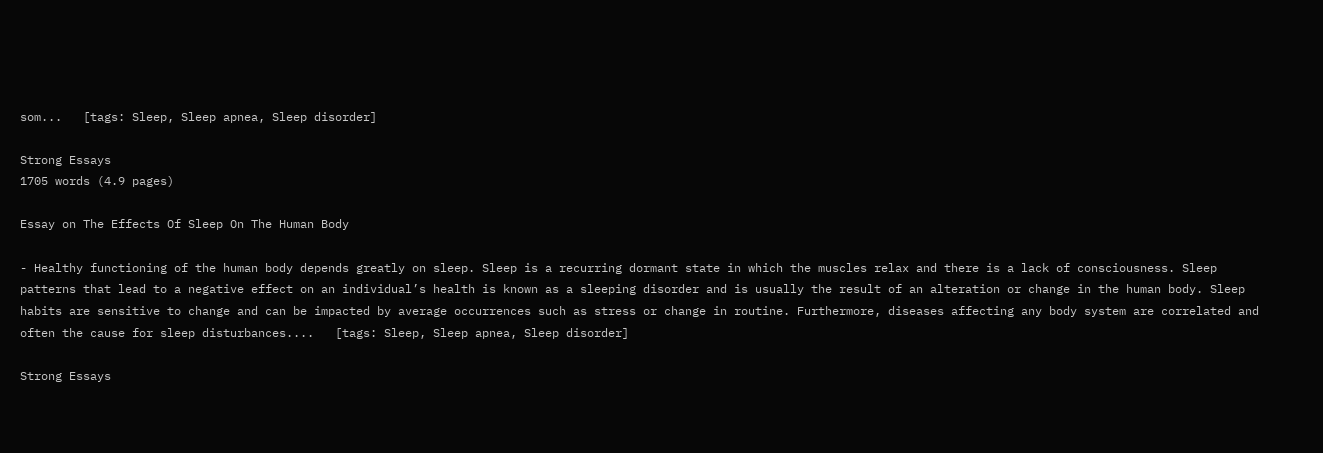som...   [tags: Sleep, Sleep apnea, Sleep disorder]

Strong Essays
1705 words (4.9 pages)

Essay on The Effects Of Sleep On The Human Body

- Healthy functioning of the human body depends greatly on sleep. Sleep is a recurring dormant state in which the muscles relax and there is a lack of consciousness. Sleep patterns that lead to a negative effect on an individual’s health is known as a sleeping disorder and is usually the result of an alteration or change in the human body. Sleep habits are sensitive to change and can be impacted by average occurrences such as stress or change in routine. Furthermore, diseases affecting any body system are correlated and often the cause for sleep disturbances....   [tags: Sleep, Sleep apnea, Sleep disorder]

Strong Essays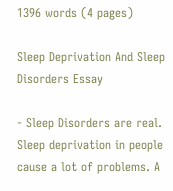1396 words (4 pages)

Sleep Deprivation And Sleep Disorders Essay

- Sleep Disorders are real. Sleep deprivation in people cause a lot of problems. A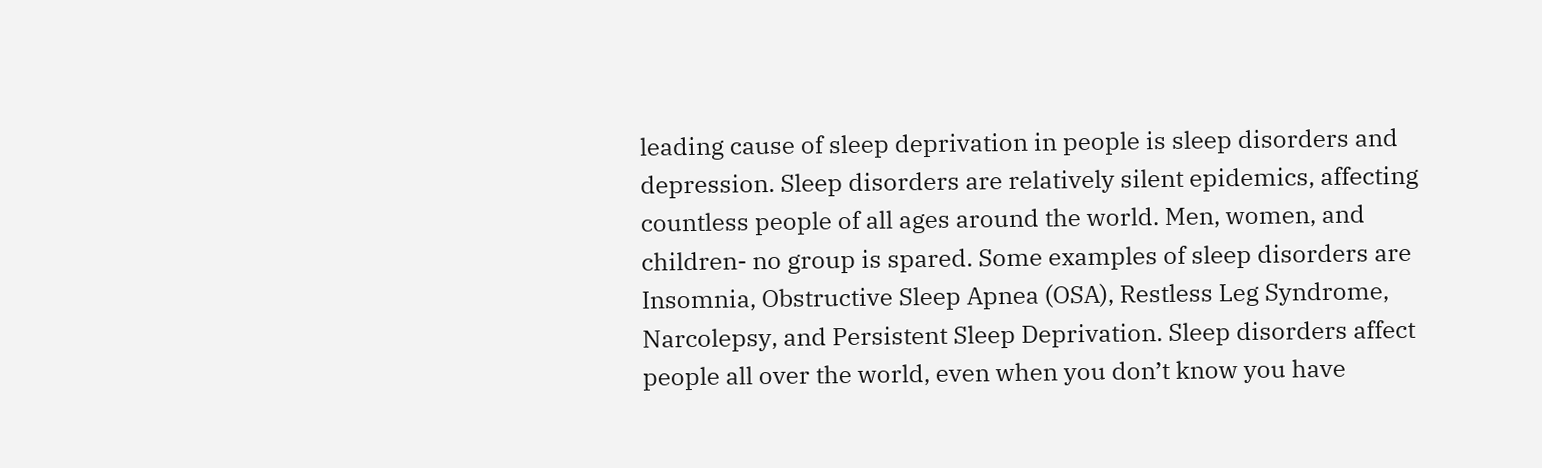leading cause of sleep deprivation in people is sleep disorders and depression. Sleep disorders are relatively silent epidemics, affecting countless people of all ages around the world. Men, women, and children- no group is spared. Some examples of sleep disorders are Insomnia, Obstructive Sleep Apnea (OSA), Restless Leg Syndrome, Narcolepsy, and Persistent Sleep Deprivation. Sleep disorders affect people all over the world, even when you don’t know you have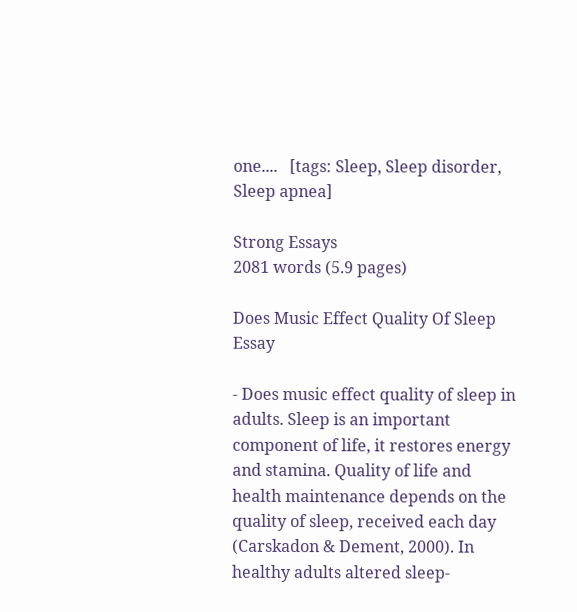one....   [tags: Sleep, Sleep disorder, Sleep apnea]

Strong Essays
2081 words (5.9 pages)

Does Music Effect Quality Of Sleep Essay

- Does music effect quality of sleep in adults. Sleep is an important component of life, it restores energy and stamina. Quality of life and health maintenance depends on the quality of sleep, received each day (Carskadon & Dement, 2000). In healthy adults altered sleep-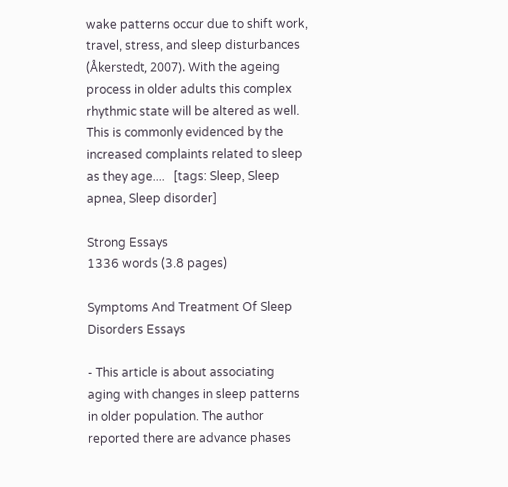wake patterns occur due to shift work, travel, stress, and sleep disturbances (Åkerstedt, 2007). With the ageing process in older adults this complex rhythmic state will be altered as well. This is commonly evidenced by the increased complaints related to sleep as they age....   [tags: Sleep, Sleep apnea, Sleep disorder]

Strong Essays
1336 words (3.8 pages)

Symptoms And Treatment Of Sleep Disorders Essays

- This article is about associating aging with changes in sleep patterns in older population. The author reported there are advance phases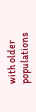with older populations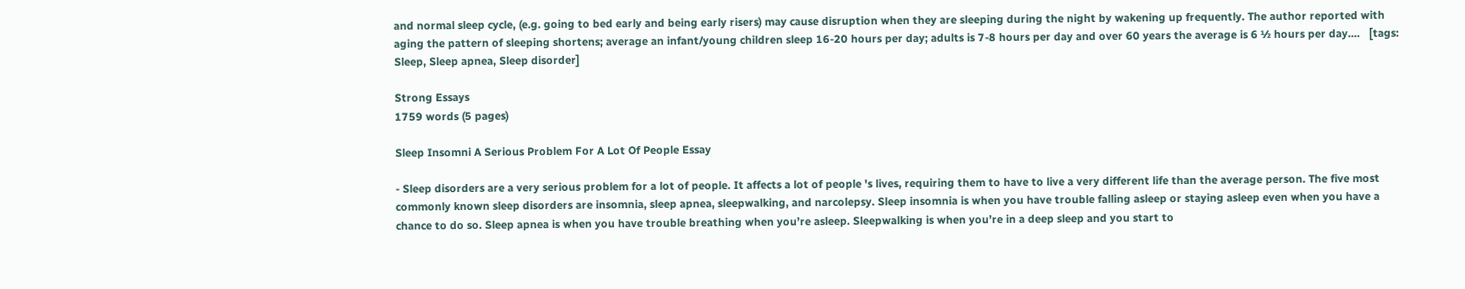and normal sleep cycle, (e.g. going to bed early and being early risers) may cause disruption when they are sleeping during the night by wakening up frequently. The author reported with aging the pattern of sleeping shortens; average an infant/young children sleep 16-20 hours per day; adults is 7-8 hours per day and over 60 years the average is 6 ½ hours per day....   [tags: Sleep, Sleep apnea, Sleep disorder]

Strong Essays
1759 words (5 pages)

Sleep Insomni A Serious Problem For A Lot Of People Essay

- Sleep disorders are a very serious problem for a lot of people. It affects a lot of people 's lives, requiring them to have to live a very different life than the average person. The five most commonly known sleep disorders are insomnia, sleep apnea, sleepwalking, and narcolepsy. Sleep insomnia is when you have trouble falling asleep or staying asleep even when you have a chance to do so. Sleep apnea is when you have trouble breathing when you’re asleep. Sleepwalking is when you’re in a deep sleep and you start to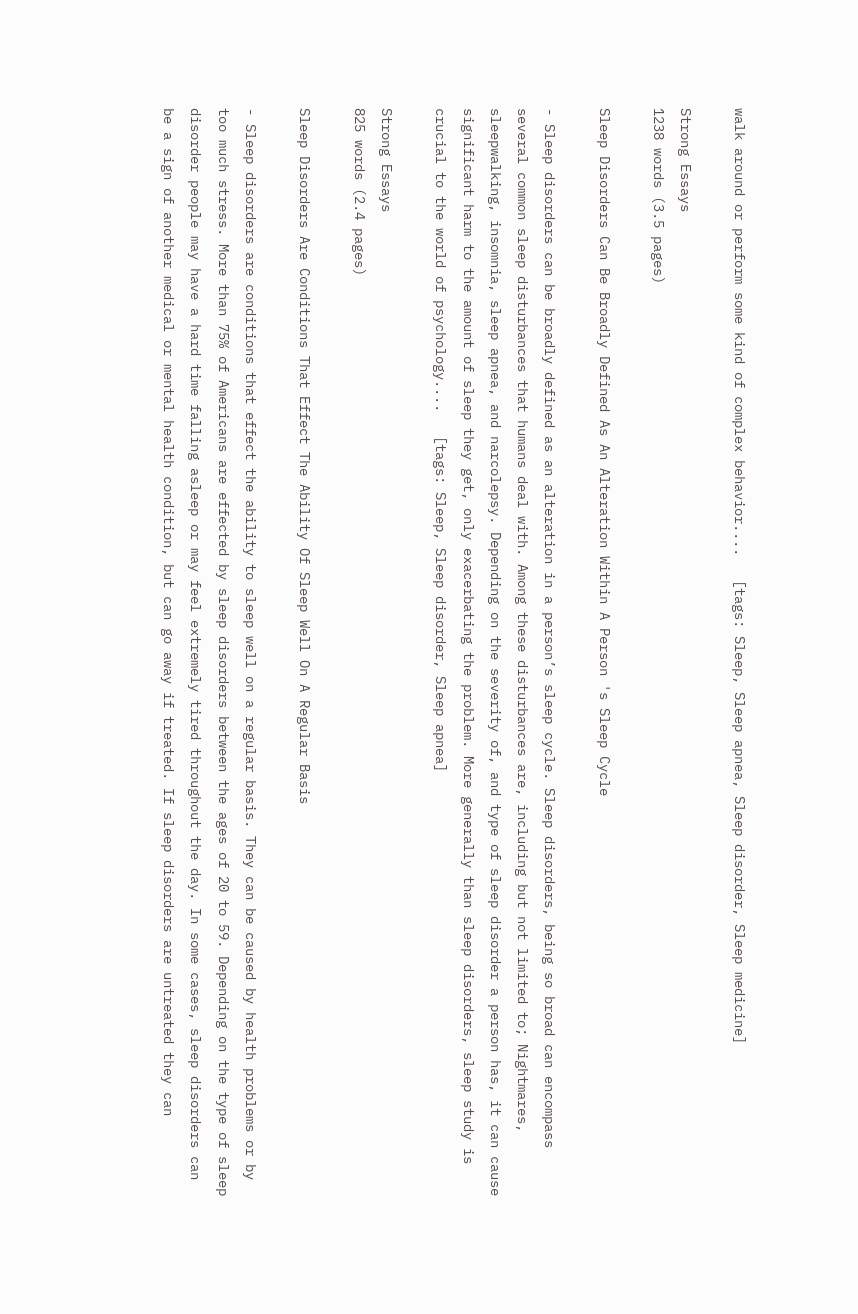walk around or perform some kind of complex behavior....   [tags: Sleep, Sleep apnea, Sleep disorder, Sleep medicine]

Strong Essays
1238 words (3.5 pages)

Sleep Disorders Can Be Broadly Defined As An Alteration Within A Person 's Sleep Cycle

- Sleep disorders can be broadly defined as an alteration in a person’s sleep cycle. Sleep disorders, being so broad can encompass several common sleep disturbances that humans deal with. Among these disturbances are, including but not limited to; Nightmares, sleepwalking, insomnia, sleep apnea, and narcolepsy. Depending on the severity of, and type of sleep disorder a person has, it can cause significant harm to the amount of sleep they get, only exacerbating the problem. More generally than sleep disorders, sleep study is crucial to the world of psychology....   [tags: Sleep, Sleep disorder, Sleep apnea]

Strong Essays
825 words (2.4 pages)

Sleep Disorders Are Conditions That Effect The Ability Of Sleep Well On A Regular Basis

- Sleep disorders are conditions that effect the ability to sleep well on a regular basis. They can be caused by health problems or by too much stress. More than 75% of Americans are effected by sleep disorders between the ages of 20 to 59. Depending on the type of sleep disorder people may have a hard time falling asleep or may feel extremely tired throughout the day. In some cases, sleep disorders can be a sign of another medical or mental health condition, but can go away if treated. If sleep disorders are untreated they can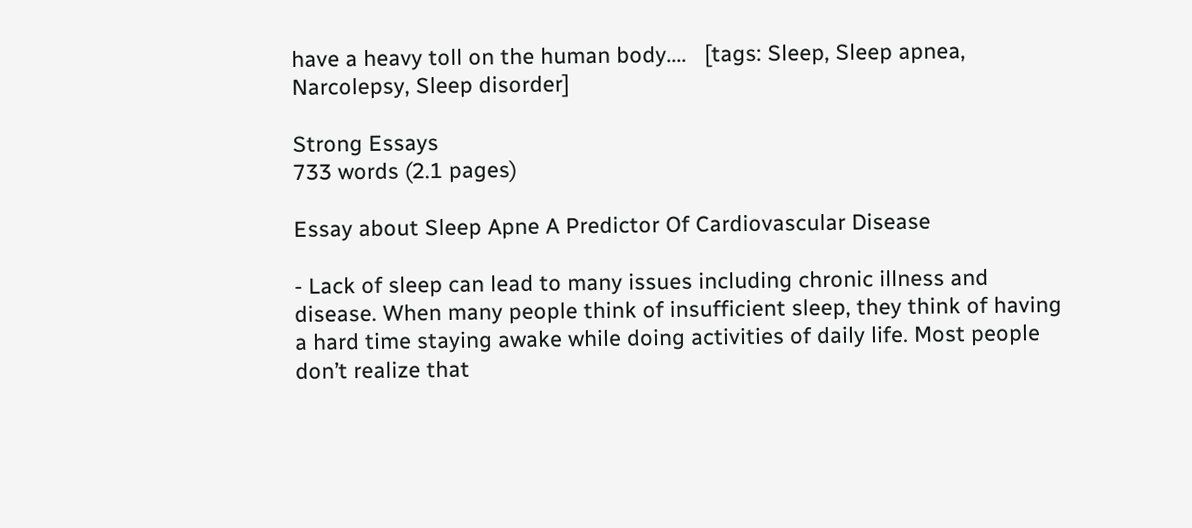have a heavy toll on the human body....   [tags: Sleep, Sleep apnea, Narcolepsy, Sleep disorder]

Strong Essays
733 words (2.1 pages)

Essay about Sleep Apne A Predictor Of Cardiovascular Disease

- Lack of sleep can lead to many issues including chronic illness and disease. When many people think of insufficient sleep, they think of having a hard time staying awake while doing activities of daily life. Most people don’t realize that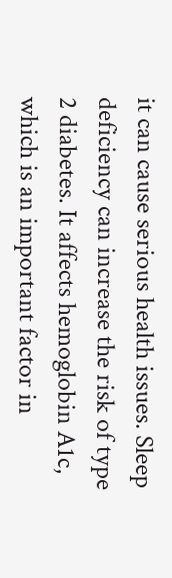it can cause serious health issues. Sleep deficiency can increase the risk of type 2 diabetes. It affects hemoglobin A1c, which is an important factor in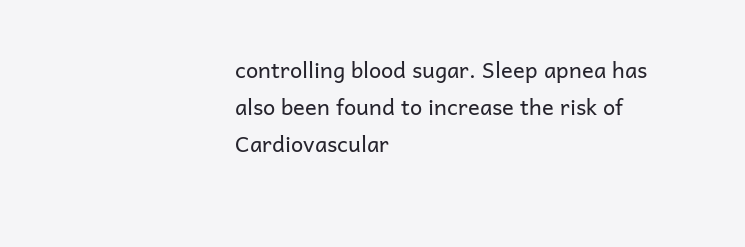controlling blood sugar. Sleep apnea has also been found to increase the risk of Cardiovascular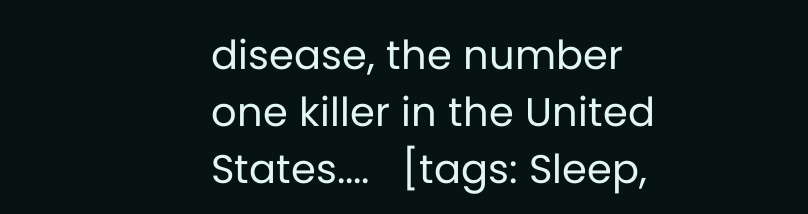disease, the number one killer in the United States....   [tags: Sleep,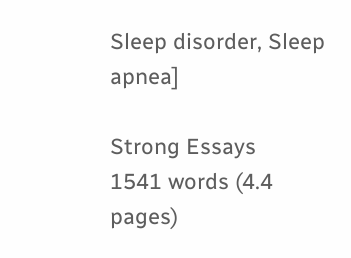Sleep disorder, Sleep apnea]

Strong Essays
1541 words (4.4 pages)